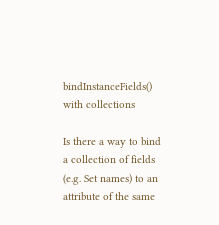bindInstanceFields() with collections

Is there a way to bind a collection of fields (e.g. Set names) to an attribute of the same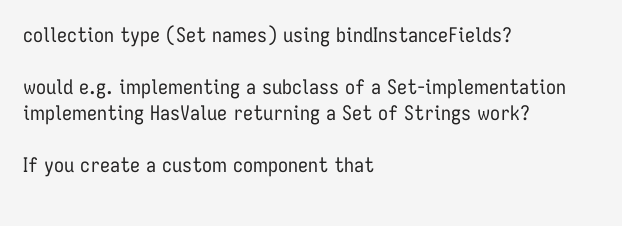collection type (Set names) using bindInstanceFields?

would e.g. implementing a subclass of a Set-implementation implementing HasValue returning a Set of Strings work?

If you create a custom component that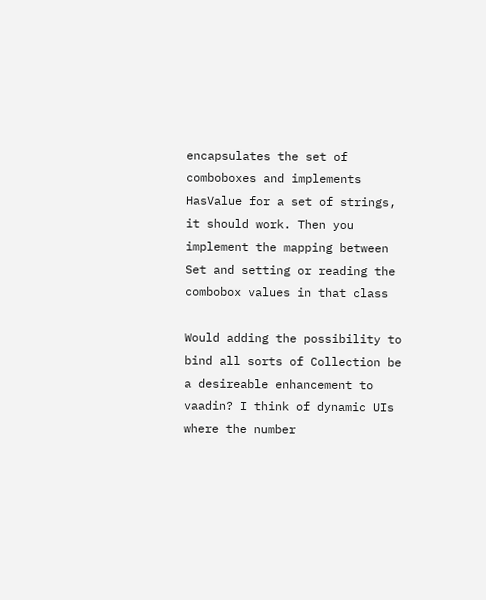encapsulates the set of comboboxes and implements HasValue for a set of strings, it should work. Then you implement the mapping between Set and setting or reading the combobox values in that class

Would adding the possibility to bind all sorts of Collection be a desireable enhancement to vaadin? I think of dynamic UIs where the number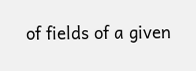of fields of a given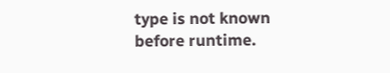type is not known before runtime.